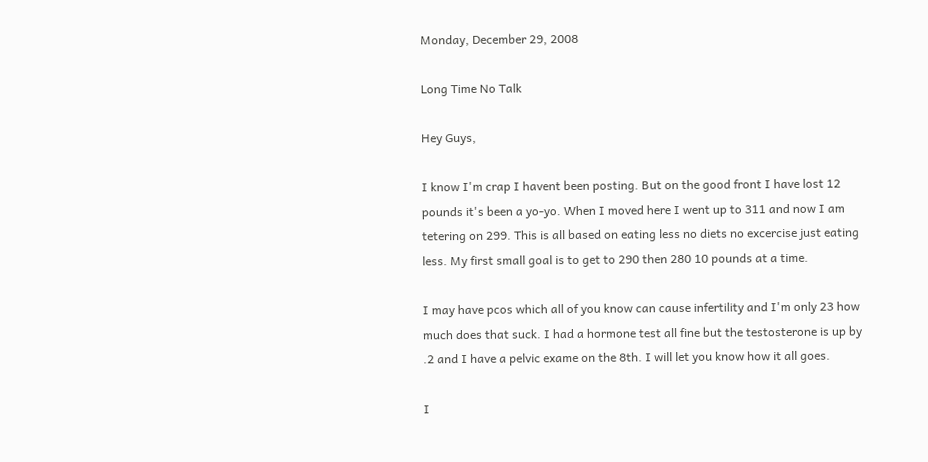Monday, December 29, 2008

Long Time No Talk

Hey Guys,

I know I'm crap I havent been posting. But on the good front I have lost 12 pounds it's been a yo-yo. When I moved here I went up to 311 and now I am tetering on 299. This is all based on eating less no diets no excercise just eating less. My first small goal is to get to 290 then 280 10 pounds at a time.

I may have pcos which all of you know can cause infertility and I'm only 23 how much does that suck. I had a hormone test all fine but the testosterone is up by .2 and I have a pelvic exame on the 8th. I will let you know how it all goes.

I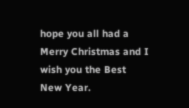hope you all had a Merry Christmas and I wish you the Best New Year.